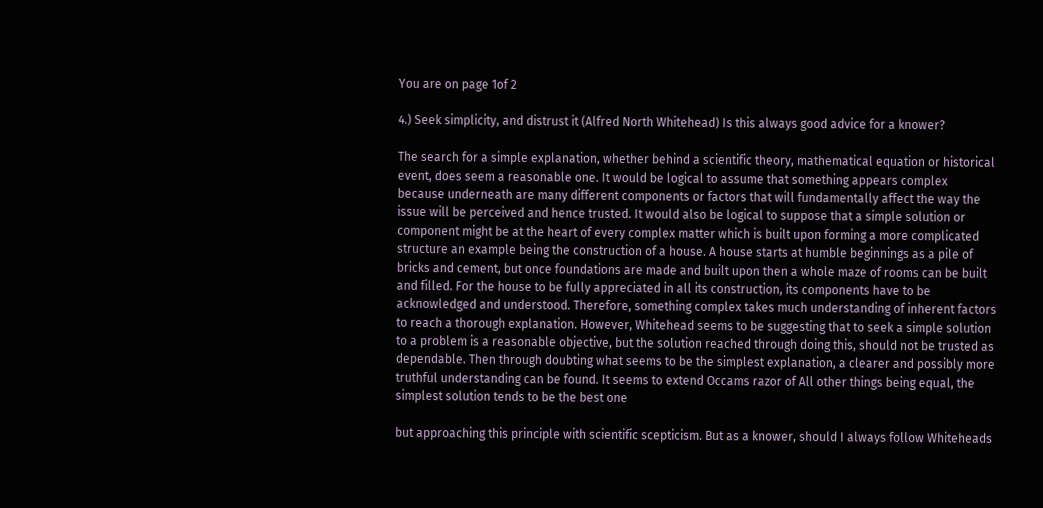You are on page 1of 2

4.) Seek simplicity, and distrust it (Alfred North Whitehead) Is this always good advice for a knower?

The search for a simple explanation, whether behind a scientific theory, mathematical equation or historical
event, does seem a reasonable one. It would be logical to assume that something appears complex
because underneath are many different components or factors that will fundamentally affect the way the
issue will be perceived and hence trusted. It would also be logical to suppose that a simple solution or
component might be at the heart of every complex matter which is built upon forming a more complicated
structure an example being the construction of a house. A house starts at humble beginnings as a pile of
bricks and cement, but once foundations are made and built upon then a whole maze of rooms can be built
and filled. For the house to be fully appreciated in all its construction, its components have to be
acknowledged and understood. Therefore, something complex takes much understanding of inherent factors
to reach a thorough explanation. However, Whitehead seems to be suggesting that to seek a simple solution
to a problem is a reasonable objective, but the solution reached through doing this, should not be trusted as
dependable. Then through doubting what seems to be the simplest explanation, a clearer and possibly more
truthful understanding can be found. It seems to extend Occams razor of All other things being equal, the
simplest solution tends to be the best one

but approaching this principle with scientific scepticism. But as a knower, should I always follow Whiteheads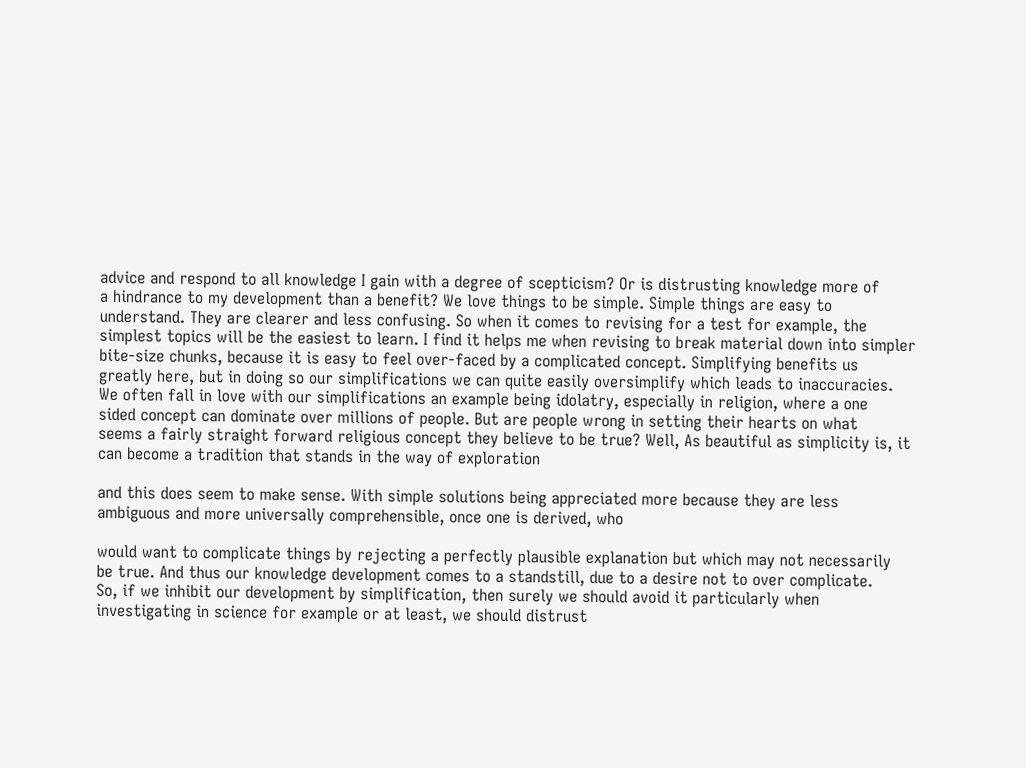advice and respond to all knowledge I gain with a degree of scepticism? Or is distrusting knowledge more of
a hindrance to my development than a benefit? We love things to be simple. Simple things are easy to
understand. They are clearer and less confusing. So when it comes to revising for a test for example, the
simplest topics will be the easiest to learn. I find it helps me when revising to break material down into simpler
bite-size chunks, because it is easy to feel over-faced by a complicated concept. Simplifying benefits us
greatly here, but in doing so our simplifications we can quite easily oversimplify which leads to inaccuracies.
We often fall in love with our simplifications an example being idolatry, especially in religion, where a one
sided concept can dominate over millions of people. But are people wrong in setting their hearts on what
seems a fairly straight forward religious concept they believe to be true? Well, As beautiful as simplicity is, it
can become a tradition that stands in the way of exploration

and this does seem to make sense. With simple solutions being appreciated more because they are less
ambiguous and more universally comprehensible, once one is derived, who

would want to complicate things by rejecting a perfectly plausible explanation but which may not necessarily
be true. And thus our knowledge development comes to a standstill, due to a desire not to over complicate.
So, if we inhibit our development by simplification, then surely we should avoid it particularly when
investigating in science for example or at least, we should distrust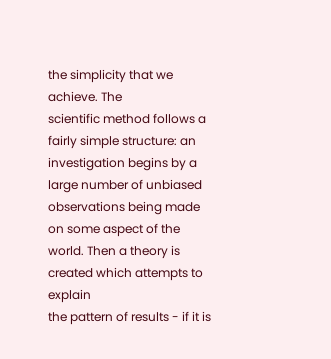the simplicity that we achieve. The
scientific method follows a fairly simple structure: an investigation begins by a large number of unbiased
observations being made on some aspect of the world. Then a theory is created which attempts to explain
the pattern of results - if it is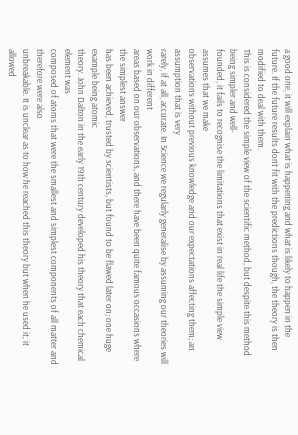a good one, it will explain what is happening and what is likely to happen in the
future. If the future results dont fit with the predictions though, the theory is then modified to deal with them.
This is considered the simple view of the scientific method, but despite this method being simpler and well-
founded, it fails to recognise the limitations that exist in real life the simple view assumes that we make
observations without previous knowledge and our expectations affecting them; an assumption that is very
rarely, if at all, accurate. In Science we regularly generalise by assuming our theories will work in different
areas based on our observations, and there have been quite famous occasions where the simplest answer
has been achieved, trusted by scientists, but found to be flawed later on; one huge example being atomic
theory. John Dalton in the early 19th century developed his theory that each chemical element was
composed of atoms that were the smallest and simplest components of all matter and therefore were also
unbreakable. It is unclear as to how he reached this theory but when he used it, it allowed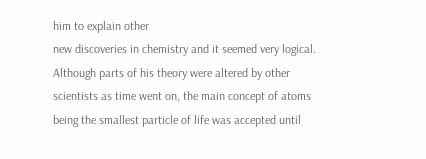him to explain other
new discoveries in chemistry and it seemed very logical. Although parts of his theory were altered by other
scientists as time went on, the main concept of atoms being the smallest particle of life was accepted until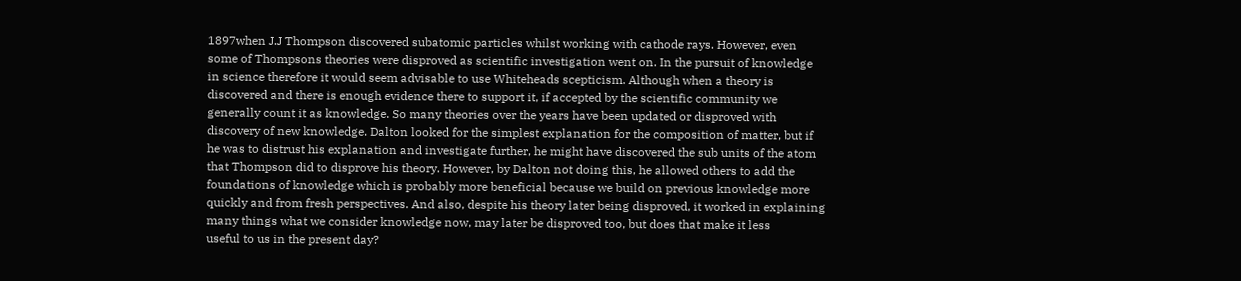1897when J.J Thompson discovered subatomic particles whilst working with cathode rays. However, even
some of Thompsons theories were disproved as scientific investigation went on. In the pursuit of knowledge
in science therefore it would seem advisable to use Whiteheads scepticism. Although when a theory is
discovered and there is enough evidence there to support it, if accepted by the scientific community we
generally count it as knowledge. So many theories over the years have been updated or disproved with
discovery of new knowledge. Dalton looked for the simplest explanation for the composition of matter, but if
he was to distrust his explanation and investigate further, he might have discovered the sub units of the atom
that Thompson did to disprove his theory. However, by Dalton not doing this, he allowed others to add the
foundations of knowledge which is probably more beneficial because we build on previous knowledge more
quickly and from fresh perspectives. And also, despite his theory later being disproved, it worked in explaining
many things what we consider knowledge now, may later be disproved too, but does that make it less
useful to us in the present day?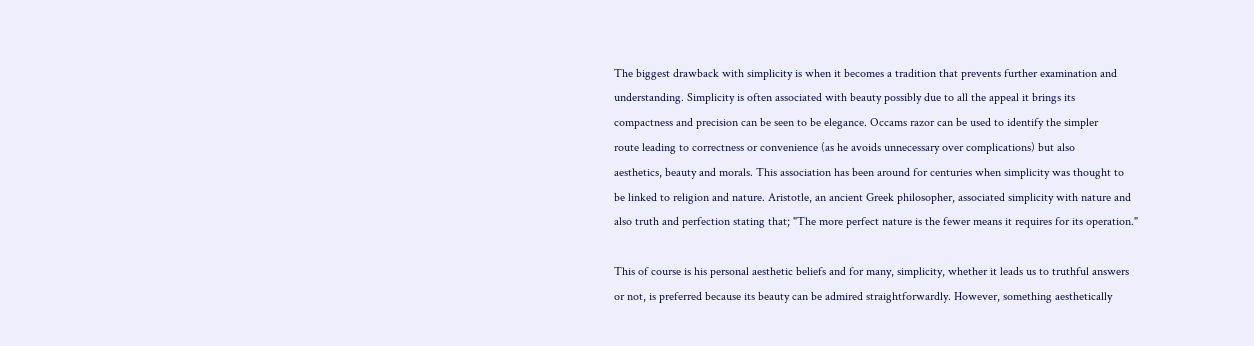The biggest drawback with simplicity is when it becomes a tradition that prevents further examination and
understanding. Simplicity is often associated with beauty possibly due to all the appeal it brings its
compactness and precision can be seen to be elegance. Occams razor can be used to identify the simpler
route leading to correctness or convenience (as he avoids unnecessary over complications) but also
aesthetics, beauty and morals. This association has been around for centuries when simplicity was thought to
be linked to religion and nature. Aristotle, an ancient Greek philosopher, associated simplicity with nature and
also truth and perfection stating that; "The more perfect nature is the fewer means it requires for its operation."

This of course is his personal aesthetic beliefs and for many, simplicity, whether it leads us to truthful answers
or not, is preferred because its beauty can be admired straightforwardly. However, something aesthetically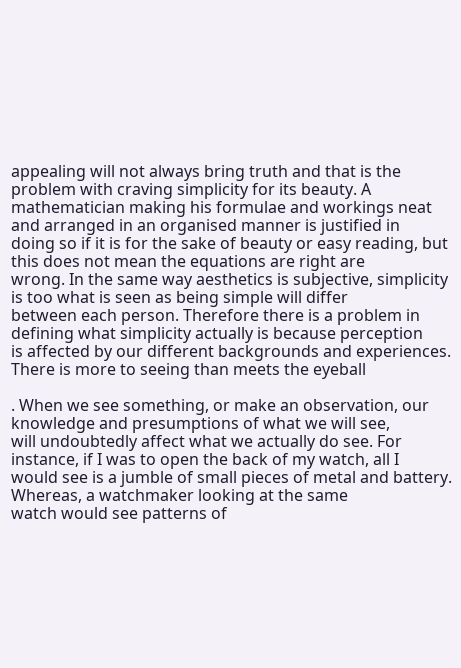appealing will not always bring truth and that is the problem with craving simplicity for its beauty. A
mathematician making his formulae and workings neat and arranged in an organised manner is justified in
doing so if it is for the sake of beauty or easy reading, but this does not mean the equations are right are
wrong. In the same way aesthetics is subjective, simplicity is too what is seen as being simple will differ
between each person. Therefore there is a problem in defining what simplicity actually is because perception
is affected by our different backgrounds and experiences. There is more to seeing than meets the eyeball

. When we see something, or make an observation, our knowledge and presumptions of what we will see,
will undoubtedly affect what we actually do see. For instance, if I was to open the back of my watch, all I
would see is a jumble of small pieces of metal and battery. Whereas, a watchmaker looking at the same
watch would see patterns of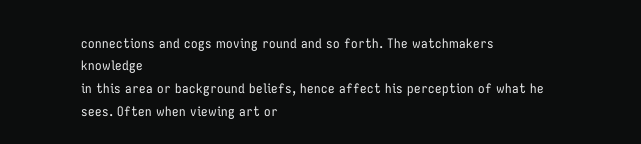connections and cogs moving round and so forth. The watchmakers knowledge
in this area or background beliefs, hence affect his perception of what he sees. Often when viewing art or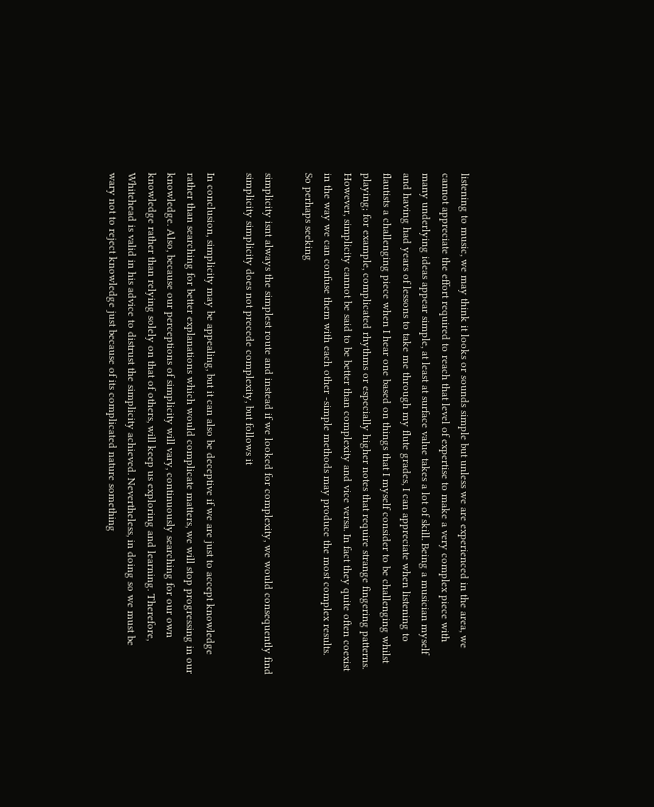listening to music, we may think it looks or sounds simple but unless we are experienced in the area, we
cannot appreciate the effort required to reach that level of expertise to make a very complex piece with
many underlying ideas appear simple, at least at surface value takes a lot of skill. Being a musician myself
and having had years of lessons to take me through my flute grades, I can appreciate when listening to
flautists a challenging piece when I hear one based on things that I myself consider to be challenging whilst
playing; for example, complicated rhythms or especially higher notes that require strange fingering patterns.
However, simplicity cannot be said to be better than complexity and vice versa. In fact they quite often coexist
in the way we can confuse them with each other -simple methods may produce the most complex results.
So perhaps seeking

simplicity isnt always the simplest route and instead if we looked for complexity, we would consequently find
simplicity simplicity does not precede complexity, but follows it

In conclusion, simplicity may be appealing, but it can also be deceptive if we are just to accept knowledge
rather than searching for better explanations which would complicate matters, we will stop progressing in our
knowledge. Also, because our perceptions of simplicity will vary, continuously searching for our own
knowledge rather than relying solely on that of others, will keep us exploring and learning. Therefore,
Whitehead is valid in his advice to distrust the simplicity achieved. Nevertheless, in doing so we must be
wary not to reject knowledge just because of its complicated nature something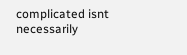complicated isnt necessarily